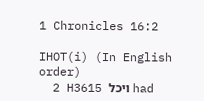1 Chronicles 16:2

IHOT(i) (In English order)
  2 H3615 ויכל had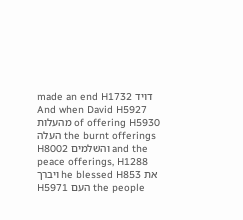made an end H1732 דויד And when David H5927 מהעלות of offering H5930 העלה the burnt offerings H8002 והשׁלמים and the peace offerings, H1288 ויברך he blessed H853 את   H5971 העם the people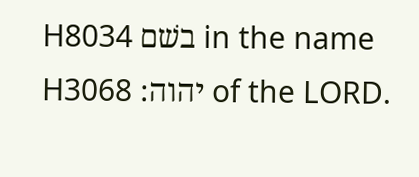H8034 בשׁם in the name H3068 יהוה׃ of the LORD.